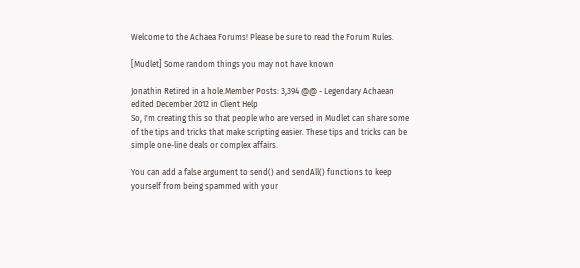Welcome to the Achaea Forums! Please be sure to read the Forum Rules.

[Mudlet] Some random things you may not have known

Jonathin Retired in a hole.Member Posts: 3,394 @@ - Legendary Achaean
edited December 2012 in Client Help
So, I'm creating this so that people who are versed in Mudlet can share some of the tips and tricks that make scripting easier. These tips and tricks can be simple one-line deals or complex affairs.

You can add a false argument to send() and sendAll() functions to keep yourself from being spammed with your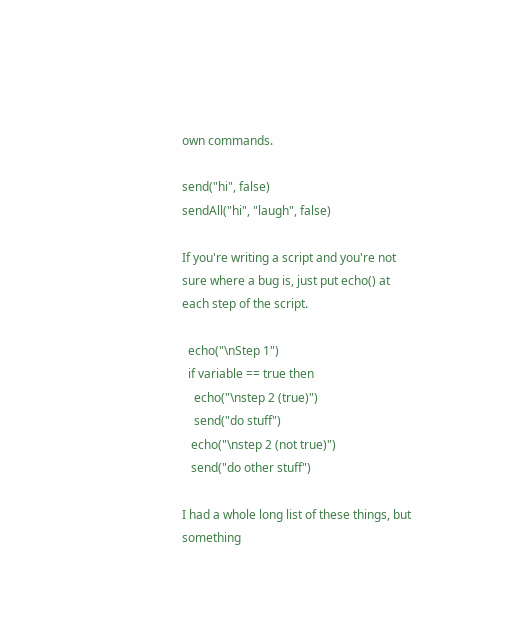own commands.

send("hi", false)
sendAll("hi", "laugh", false)

If you're writing a script and you're not sure where a bug is, just put echo() at each step of the script.

  echo("\nStep 1")
  if variable == true then
    echo("\nstep 2 (true)")
    send("do stuff")
   echo("\nstep 2 (not true)")
   send("do other stuff")

I had a whole long list of these things, but something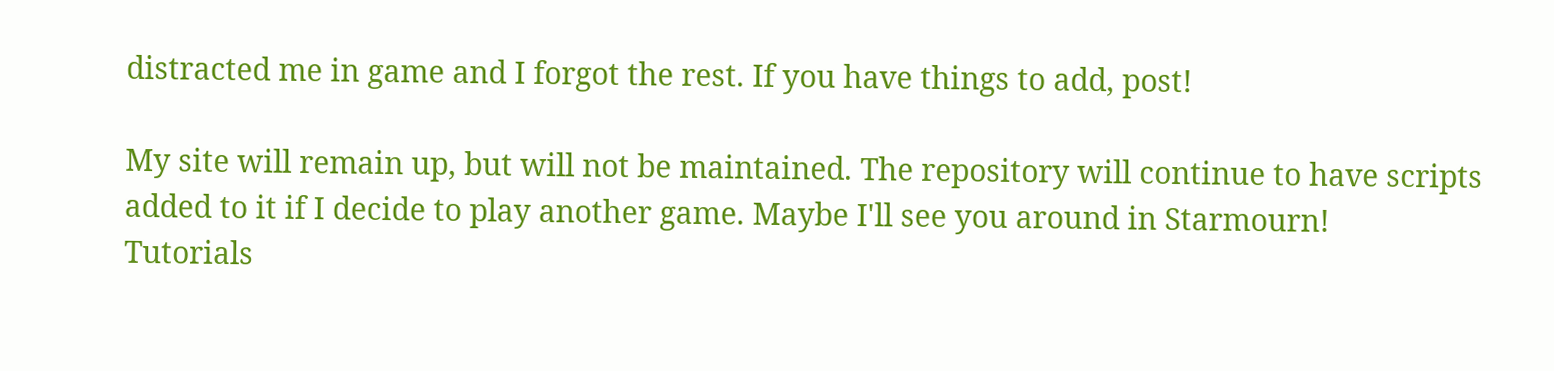distracted me in game and I forgot the rest. If you have things to add, post!

My site will remain up, but will not be maintained. The repository will continue to have scripts added to it if I decide to play another game. Maybe I'll see you around in Starmourn!
Tutorials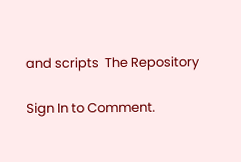and scripts  The Repository

Sign In to Comment.